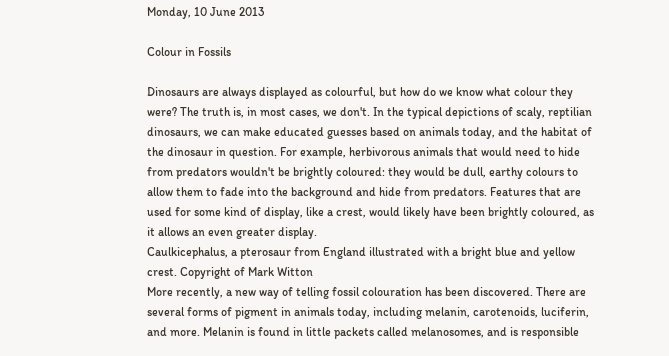Monday, 10 June 2013

Colour in Fossils

Dinosaurs are always displayed as colourful, but how do we know what colour they were? The truth is, in most cases, we don't. In the typical depictions of scaly, reptilian dinosaurs, we can make educated guesses based on animals today, and the habitat of the dinosaur in question. For example, herbivorous animals that would need to hide from predators wouldn't be brightly coloured: they would be dull, earthy colours to allow them to fade into the background and hide from predators. Features that are used for some kind of display, like a crest, would likely have been brightly coloured, as it allows an even greater display.
Caulkicephalus, a pterosaur from England illustrated with a bright blue and yellow crest. Copyright of Mark Witton
More recently, a new way of telling fossil colouration has been discovered. There are several forms of pigment in animals today, including melanin, carotenoids, luciferin, and more. Melanin is found in little packets called melanosomes, and is responsible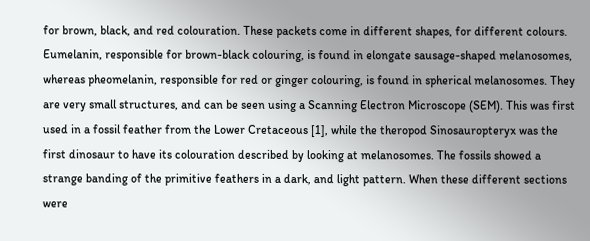for brown, black, and red colouration. These packets come in different shapes, for different colours. Eumelanin, responsible for brown-black colouring, is found in elongate sausage-shaped melanosomes, whereas pheomelanin, responsible for red or ginger colouring, is found in spherical melanosomes. They are very small structures, and can be seen using a Scanning Electron Microscope (SEM). This was first used in a fossil feather from the Lower Cretaceous [1], while the theropod Sinosauropteryx was the first dinosaur to have its colouration described by looking at melanosomes. The fossils showed a strange banding of the primitive feathers in a dark, and light pattern. When these different sections were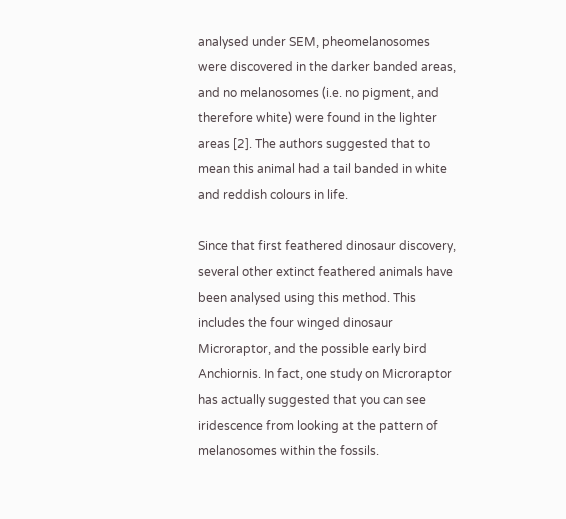analysed under SEM, pheomelanosomes were discovered in the darker banded areas, and no melanosomes (i.e. no pigment, and therefore white) were found in the lighter areas [2]. The authors suggested that to mean this animal had a tail banded in white and reddish colours in life.

Since that first feathered dinosaur discovery, several other extinct feathered animals have been analysed using this method. This includes the four winged dinosaur Microraptor, and the possible early bird Anchiornis. In fact, one study on Microraptor has actually suggested that you can see iridescence from looking at the pattern of melanosomes within the fossils.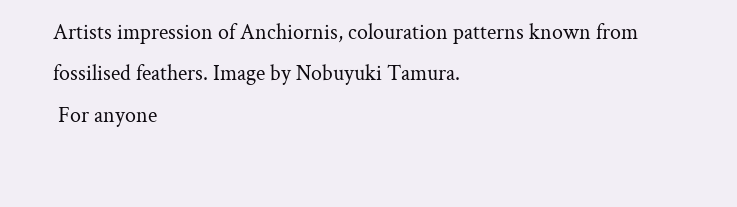Artists impression of Anchiornis, colouration patterns known from fossilised feathers. Image by Nobuyuki Tamura.
 For anyone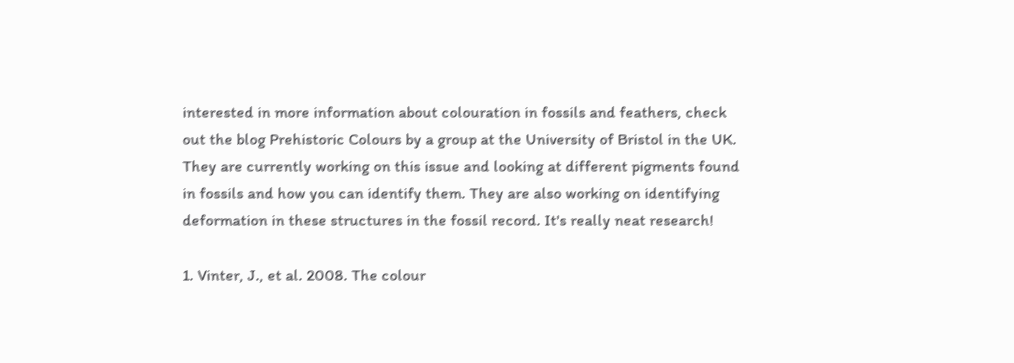interested in more information about colouration in fossils and feathers, check out the blog Prehistoric Colours by a group at the University of Bristol in the UK. They are currently working on this issue and looking at different pigments found in fossils and how you can identify them. They are also working on identifying deformation in these structures in the fossil record. It's really neat research!

1. Vinter, J., et al. 2008. The colour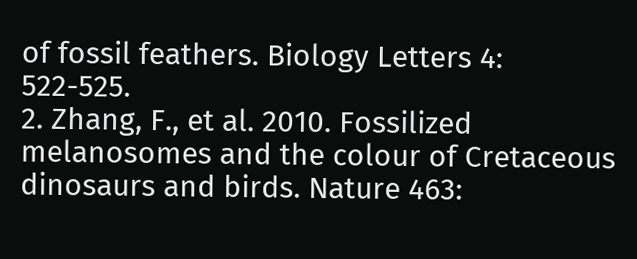of fossil feathers. Biology Letters 4: 522-525.
2. Zhang, F., et al. 2010. Fossilized melanosomes and the colour of Cretaceous dinosaurs and birds. Nature 463: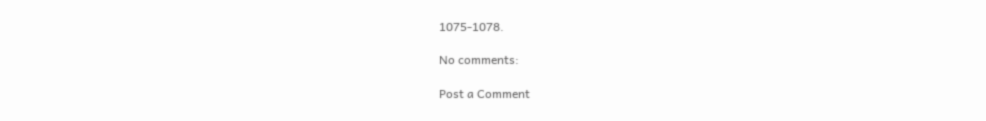1075-1078.

No comments:

Post a Comment